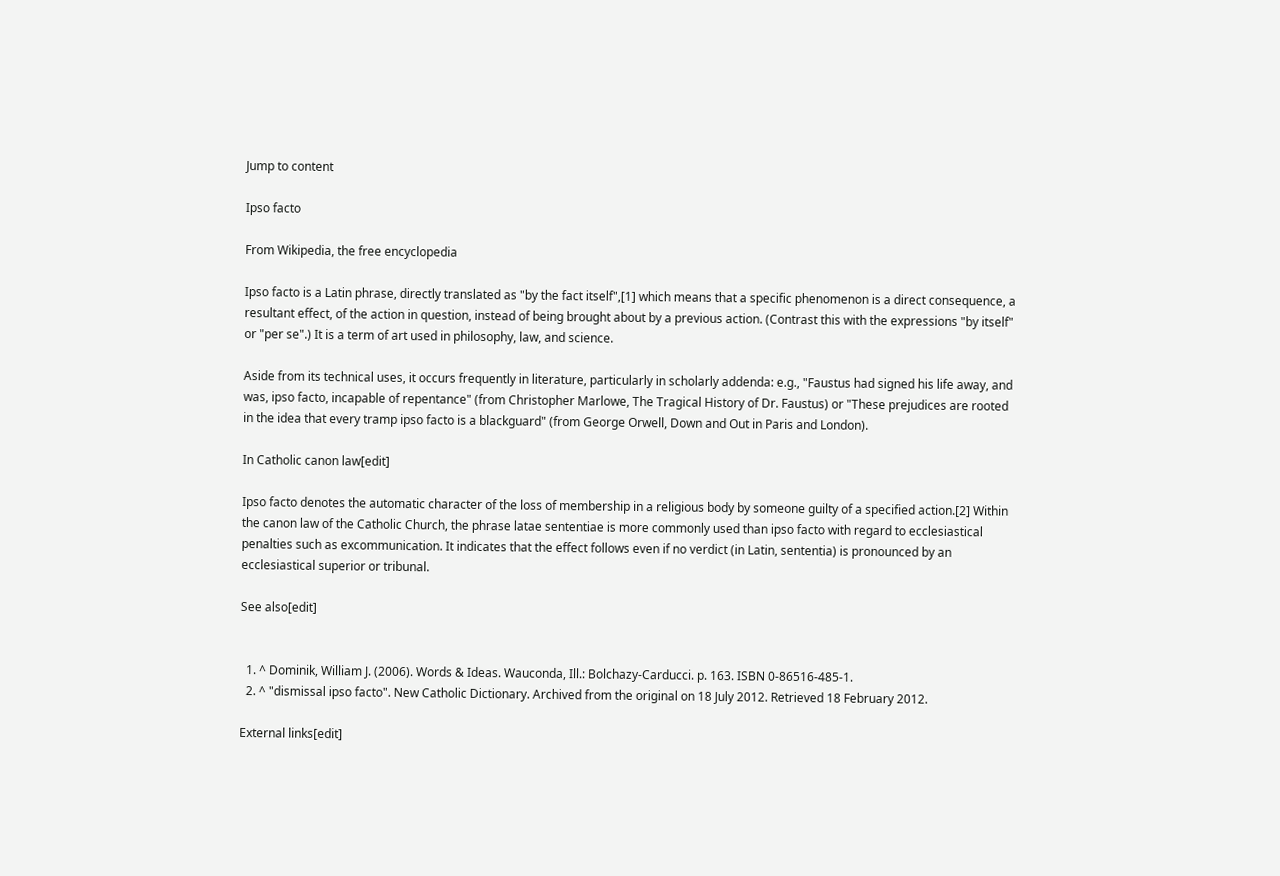Jump to content

Ipso facto

From Wikipedia, the free encyclopedia

Ipso facto is a Latin phrase, directly translated as "by the fact itself",[1] which means that a specific phenomenon is a direct consequence, a resultant effect, of the action in question, instead of being brought about by a previous action. (Contrast this with the expressions "by itself" or "per se".) It is a term of art used in philosophy, law, and science.

Aside from its technical uses, it occurs frequently in literature, particularly in scholarly addenda: e.g., "Faustus had signed his life away, and was, ipso facto, incapable of repentance" (from Christopher Marlowe, The Tragical History of Dr. Faustus) or "These prejudices are rooted in the idea that every tramp ipso facto is a blackguard" (from George Orwell, Down and Out in Paris and London).

In Catholic canon law[edit]

Ipso facto denotes the automatic character of the loss of membership in a religious body by someone guilty of a specified action.[2] Within the canon law of the Catholic Church, the phrase latae sententiae is more commonly used than ipso facto with regard to ecclesiastical penalties such as excommunication. It indicates that the effect follows even if no verdict (in Latin, sententia) is pronounced by an ecclesiastical superior or tribunal.

See also[edit]


  1. ^ Dominik, William J. (2006). Words & Ideas. Wauconda, Ill.: Bolchazy-Carducci. p. 163. ISBN 0-86516-485-1.
  2. ^ "dismissal ipso facto". New Catholic Dictionary. Archived from the original on 18 July 2012. Retrieved 18 February 2012.

External links[edit]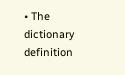• The dictionary definition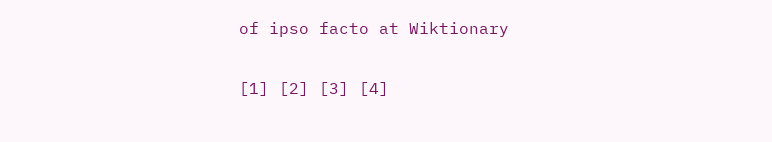of ipso facto at Wiktionary

[1] [2] [3] [4]